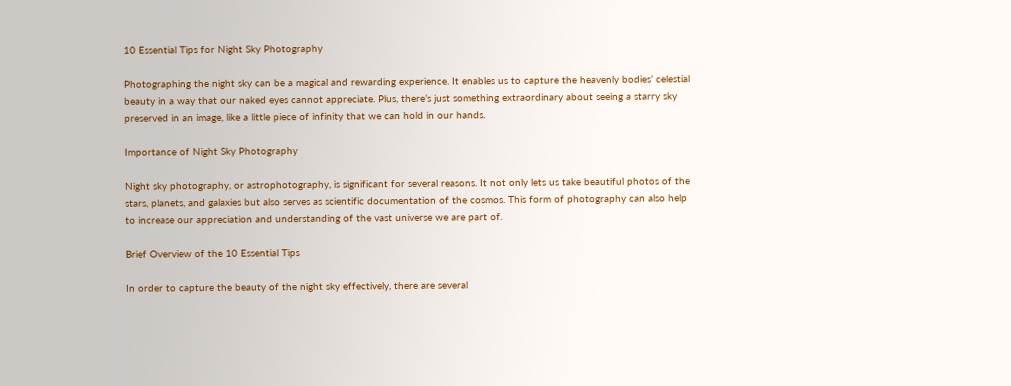10 Essential Tips for Night Sky Photography

Photographing the night sky can be a magical and rewarding experience. It enables us to capture the heavenly bodies’ celestial beauty in a way that our naked eyes cannot appreciate. Plus, there’s just something extraordinary about seeing a starry sky preserved in an image, like a little piece of infinity that we can hold in our hands.

Importance of Night Sky Photography

Night sky photography, or astrophotography, is significant for several reasons. It not only lets us take beautiful photos of the stars, planets, and galaxies but also serves as scientific documentation of the cosmos. This form of photography can also help to increase our appreciation and understanding of the vast universe we are part of.

Brief Overview of the 10 Essential Tips

In order to capture the beauty of the night sky effectively, there are several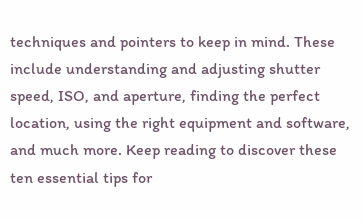techniques and pointers to keep in mind. These include understanding and adjusting shutter speed, ISO, and aperture, finding the perfect location, using the right equipment and software, and much more. Keep reading to discover these ten essential tips for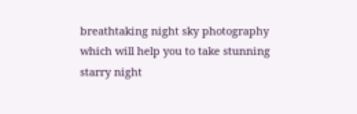breathtaking night sky photography which will help you to take stunning starry night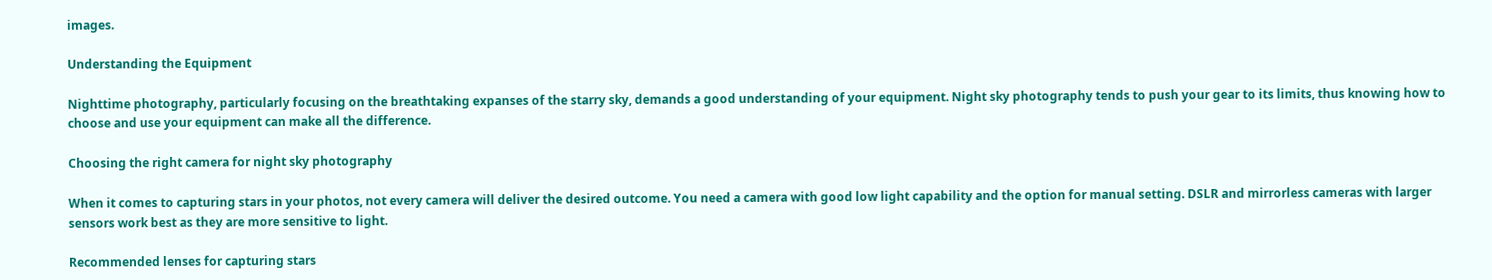images.

Understanding the Equipment

Nighttime photography, particularly focusing on the breathtaking expanses of the starry sky, demands a good understanding of your equipment. Night sky photography tends to push your gear to its limits, thus knowing how to choose and use your equipment can make all the difference.

Choosing the right camera for night sky photography

When it comes to capturing stars in your photos, not every camera will deliver the desired outcome. You need a camera with good low light capability and the option for manual setting. DSLR and mirrorless cameras with larger sensors work best as they are more sensitive to light.

Recommended lenses for capturing stars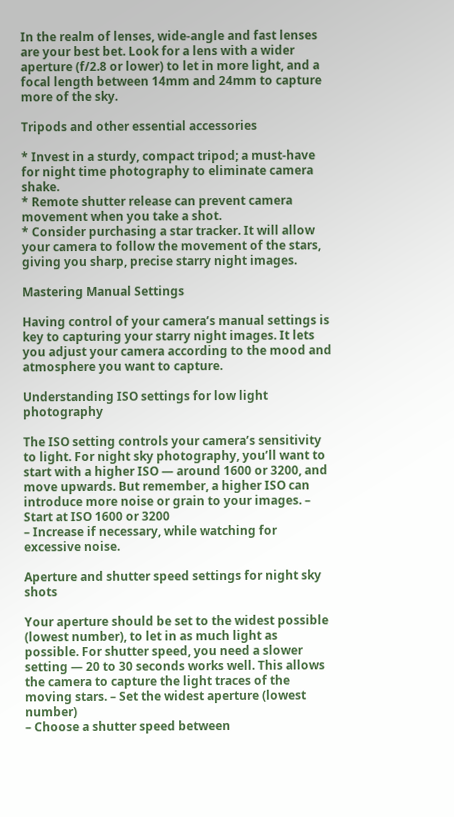In the realm of lenses, wide-angle and fast lenses are your best bet. Look for a lens with a wider aperture (f/2.8 or lower) to let in more light, and a focal length between 14mm and 24mm to capture more of the sky.

Tripods and other essential accessories

* Invest in a sturdy, compact tripod; a must-have for night time photography to eliminate camera shake.
* Remote shutter release can prevent camera movement when you take a shot.
* Consider purchasing a star tracker. It will allow your camera to follow the movement of the stars, giving you sharp, precise starry night images.

Mastering Manual Settings

Having control of your camera’s manual settings is key to capturing your starry night images. It lets you adjust your camera according to the mood and atmosphere you want to capture.

Understanding ISO settings for low light photography

The ISO setting controls your camera’s sensitivity to light. For night sky photography, you’ll want to start with a higher ISO — around 1600 or 3200, and move upwards. But remember, a higher ISO can introduce more noise or grain to your images. – Start at ISO 1600 or 3200
– Increase if necessary, while watching for excessive noise.

Aperture and shutter speed settings for night sky shots

Your aperture should be set to the widest possible (lowest number), to let in as much light as possible. For shutter speed, you need a slower setting — 20 to 30 seconds works well. This allows the camera to capture the light traces of the moving stars. – Set the widest aperture (lowest number)
– Choose a shutter speed between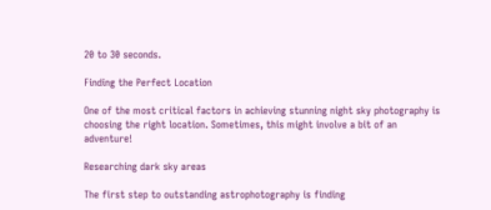20 to 30 seconds.

Finding the Perfect Location

One of the most critical factors in achieving stunning night sky photography is choosing the right location. Sometimes, this might involve a bit of an adventure!

Researching dark sky areas

The first step to outstanding astrophotography is finding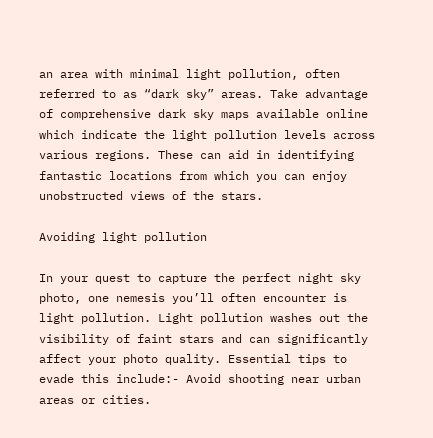an area with minimal light pollution, often referred to as “dark sky” areas. Take advantage of comprehensive dark sky maps available online which indicate the light pollution levels across various regions. These can aid in identifying fantastic locations from which you can enjoy unobstructed views of the stars.

Avoiding light pollution

In your quest to capture the perfect night sky photo, one nemesis you’ll often encounter is light pollution. Light pollution washes out the visibility of faint stars and can significantly affect your photo quality. Essential tips to evade this include:- Avoid shooting near urban areas or cities.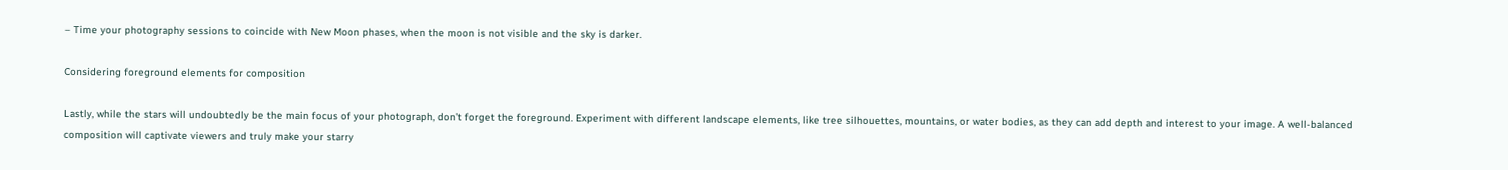– Time your photography sessions to coincide with New Moon phases, when the moon is not visible and the sky is darker.

Considering foreground elements for composition

Lastly, while the stars will undoubtedly be the main focus of your photograph, don’t forget the foreground. Experiment with different landscape elements, like tree silhouettes, mountains, or water bodies, as they can add depth and interest to your image. A well-balanced composition will captivate viewers and truly make your starry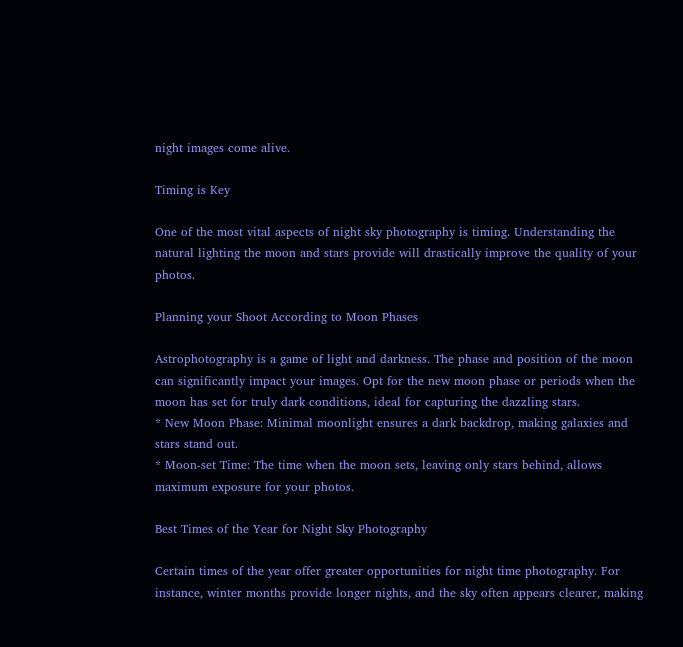night images come alive.

Timing is Key

One of the most vital aspects of night sky photography is timing. Understanding the natural lighting the moon and stars provide will drastically improve the quality of your photos.

Planning your Shoot According to Moon Phases

Astrophotography is a game of light and darkness. The phase and position of the moon can significantly impact your images. Opt for the new moon phase or periods when the moon has set for truly dark conditions, ideal for capturing the dazzling stars.
* New Moon Phase: Minimal moonlight ensures a dark backdrop, making galaxies and stars stand out.
* Moon-set Time: The time when the moon sets, leaving only stars behind, allows maximum exposure for your photos.

Best Times of the Year for Night Sky Photography

Certain times of the year offer greater opportunities for night time photography. For instance, winter months provide longer nights, and the sky often appears clearer, making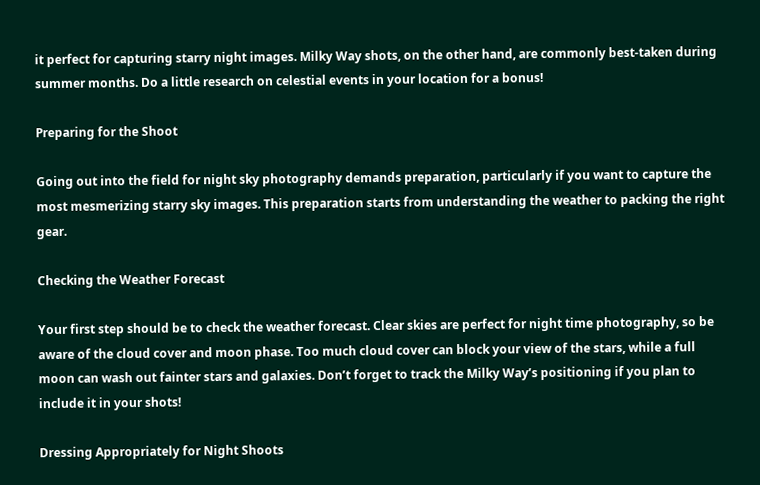it perfect for capturing starry night images. Milky Way shots, on the other hand, are commonly best-taken during summer months. Do a little research on celestial events in your location for a bonus!

Preparing for the Shoot

Going out into the field for night sky photography demands preparation, particularly if you want to capture the most mesmerizing starry sky images. This preparation starts from understanding the weather to packing the right gear.

Checking the Weather Forecast

Your first step should be to check the weather forecast. Clear skies are perfect for night time photography, so be aware of the cloud cover and moon phase. Too much cloud cover can block your view of the stars, while a full moon can wash out fainter stars and galaxies. Don’t forget to track the Milky Way’s positioning if you plan to include it in your shots!

Dressing Appropriately for Night Shoots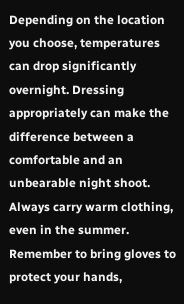Depending on the location you choose, temperatures can drop significantly overnight. Dressing appropriately can make the difference between a comfortable and an unbearable night shoot. Always carry warm clothing, even in the summer. Remember to bring gloves to protect your hands,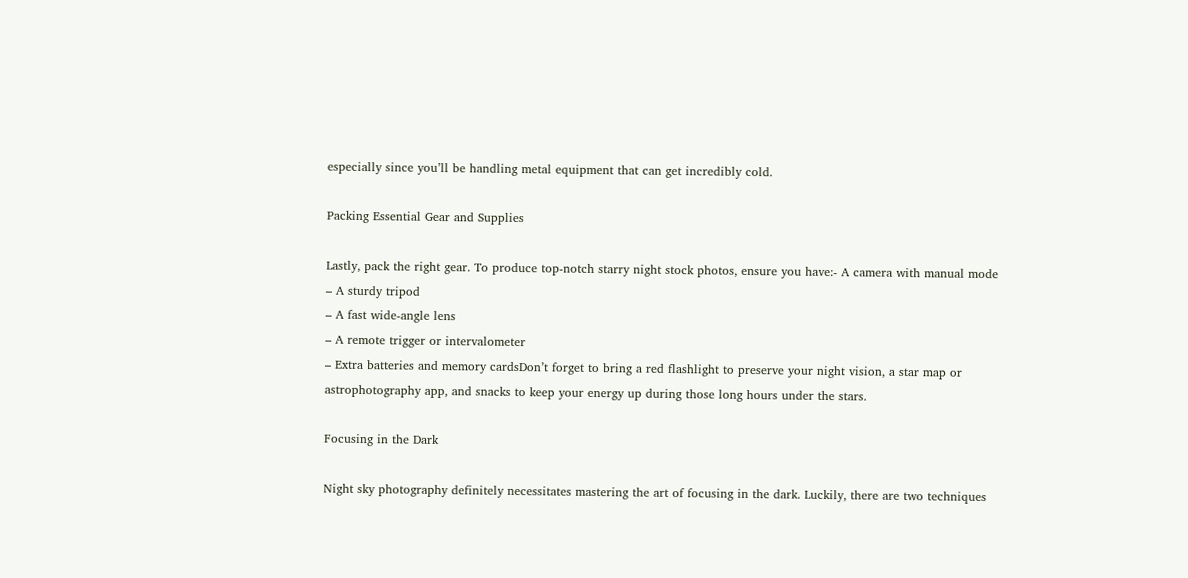especially since you’ll be handling metal equipment that can get incredibly cold.

Packing Essential Gear and Supplies

Lastly, pack the right gear. To produce top-notch starry night stock photos, ensure you have:- A camera with manual mode
– A sturdy tripod
– A fast wide-angle lens
– A remote trigger or intervalometer
– Extra batteries and memory cardsDon’t forget to bring a red flashlight to preserve your night vision, a star map or astrophotography app, and snacks to keep your energy up during those long hours under the stars.

Focusing in the Dark

Night sky photography definitely necessitates mastering the art of focusing in the dark. Luckily, there are two techniques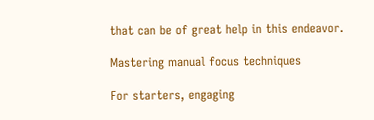that can be of great help in this endeavor.

Mastering manual focus techniques

For starters, engaging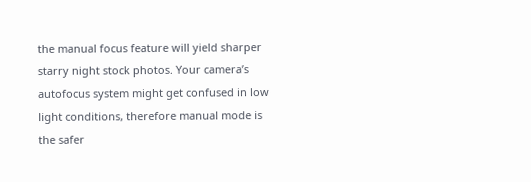the manual focus feature will yield sharper starry night stock photos. Your camera’s autofocus system might get confused in low light conditions, therefore manual mode is the safer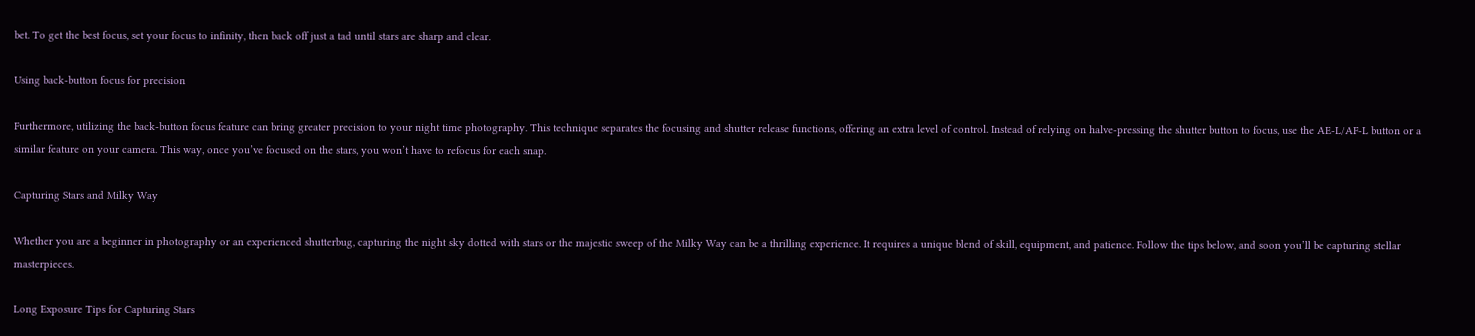bet. To get the best focus, set your focus to infinity, then back off just a tad until stars are sharp and clear.

Using back-button focus for precision

Furthermore, utilizing the back-button focus feature can bring greater precision to your night time photography. This technique separates the focusing and shutter release functions, offering an extra level of control. Instead of relying on halve-pressing the shutter button to focus, use the AE-L/AF-L button or a similar feature on your camera. This way, once you’ve focused on the stars, you won’t have to refocus for each snap.

Capturing Stars and Milky Way

Whether you are a beginner in photography or an experienced shutterbug, capturing the night sky dotted with stars or the majestic sweep of the Milky Way can be a thrilling experience. It requires a unique blend of skill, equipment, and patience. Follow the tips below, and soon you’ll be capturing stellar masterpieces.

Long Exposure Tips for Capturing Stars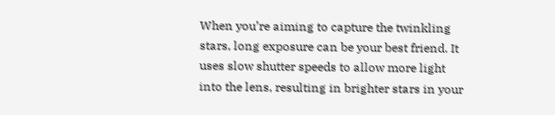When you’re aiming to capture the twinkling stars, long exposure can be your best friend. It uses slow shutter speeds to allow more light into the lens, resulting in brighter stars in your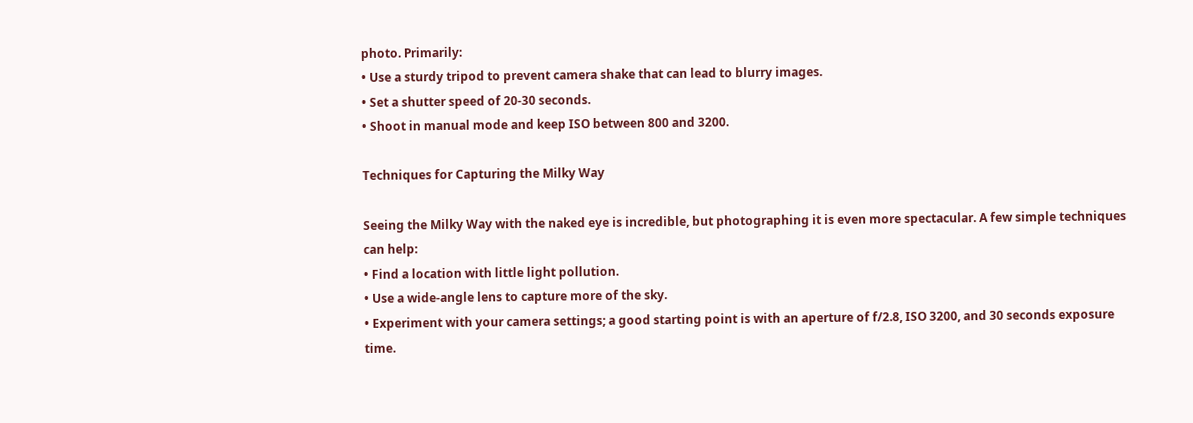photo. Primarily:
• Use a sturdy tripod to prevent camera shake that can lead to blurry images.
• Set a shutter speed of 20-30 seconds.
• Shoot in manual mode and keep ISO between 800 and 3200.

Techniques for Capturing the Milky Way

Seeing the Milky Way with the naked eye is incredible, but photographing it is even more spectacular. A few simple techniques can help:
• Find a location with little light pollution.
• Use a wide-angle lens to capture more of the sky.
• Experiment with your camera settings; a good starting point is with an aperture of f/2.8, ISO 3200, and 30 seconds exposure time.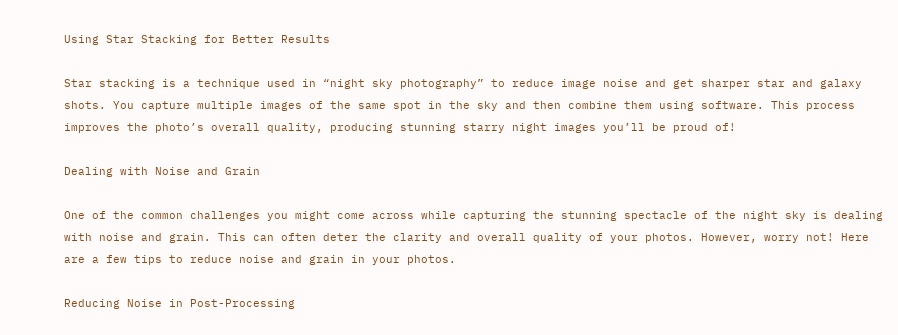Using Star Stacking for Better Results

Star stacking is a technique used in “night sky photography” to reduce image noise and get sharper star and galaxy shots. You capture multiple images of the same spot in the sky and then combine them using software. This process improves the photo’s overall quality, producing stunning starry night images you’ll be proud of!

Dealing with Noise and Grain

One of the common challenges you might come across while capturing the stunning spectacle of the night sky is dealing with noise and grain. This can often deter the clarity and overall quality of your photos. However, worry not! Here are a few tips to reduce noise and grain in your photos.

Reducing Noise in Post-Processing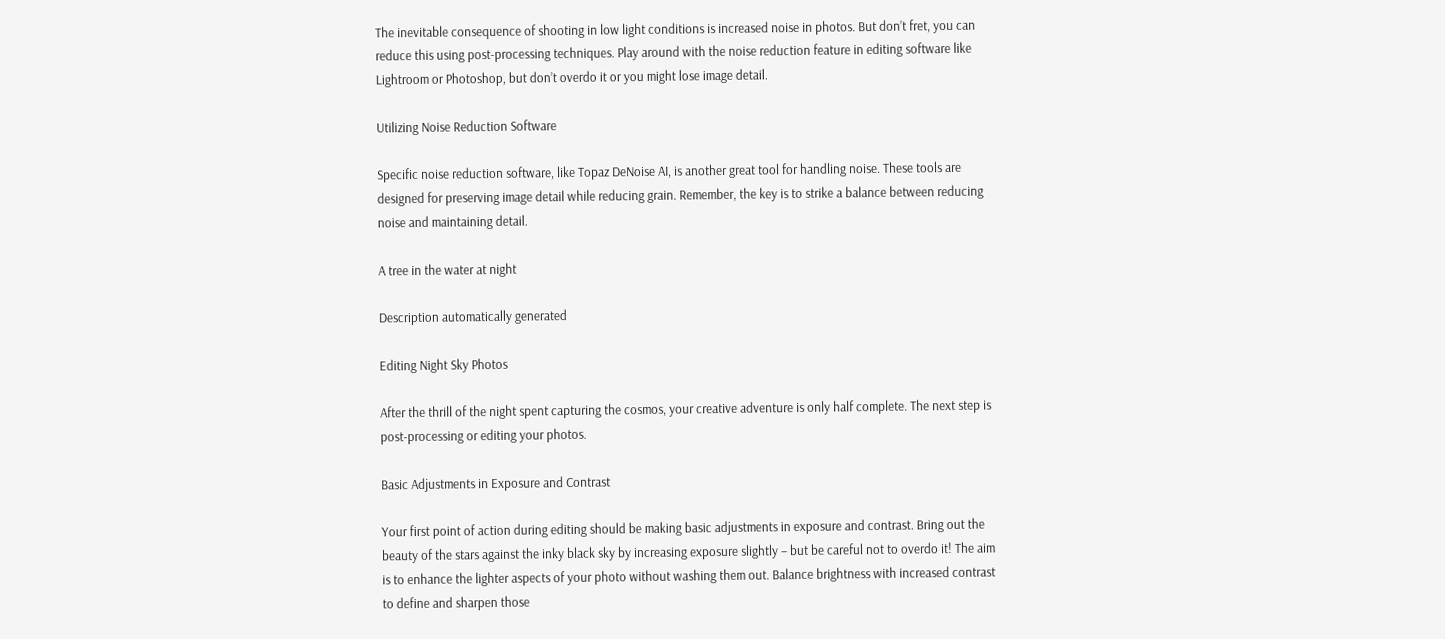The inevitable consequence of shooting in low light conditions is increased noise in photos. But don’t fret, you can reduce this using post-processing techniques. Play around with the noise reduction feature in editing software like Lightroom or Photoshop, but don’t overdo it or you might lose image detail.

Utilizing Noise Reduction Software

Specific noise reduction software, like Topaz DeNoise AI, is another great tool for handling noise. These tools are designed for preserving image detail while reducing grain. Remember, the key is to strike a balance between reducing noise and maintaining detail.

A tree in the water at night

Description automatically generated

Editing Night Sky Photos

After the thrill of the night spent capturing the cosmos, your creative adventure is only half complete. The next step is post-processing or editing your photos.

Basic Adjustments in Exposure and Contrast

Your first point of action during editing should be making basic adjustments in exposure and contrast. Bring out the beauty of the stars against the inky black sky by increasing exposure slightly – but be careful not to overdo it! The aim is to enhance the lighter aspects of your photo without washing them out. Balance brightness with increased contrast to define and sharpen those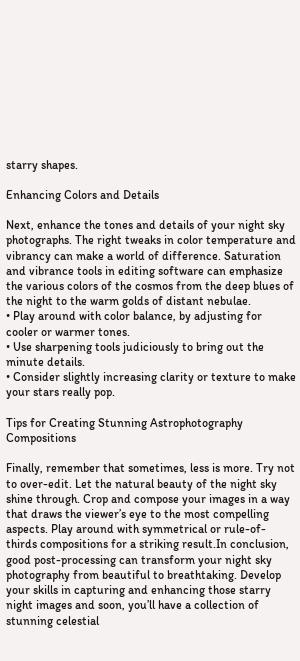starry shapes.

Enhancing Colors and Details

Next, enhance the tones and details of your night sky photographs. The right tweaks in color temperature and vibrancy can make a world of difference. Saturation and vibrance tools in editing software can emphasize the various colors of the cosmos from the deep blues of the night to the warm golds of distant nebulae.
• Play around with color balance, by adjusting for cooler or warmer tones.
• Use sharpening tools judiciously to bring out the minute details.
• Consider slightly increasing clarity or texture to make your stars really pop.

Tips for Creating Stunning Astrophotography Compositions

Finally, remember that sometimes, less is more. Try not to over-edit. Let the natural beauty of the night sky shine through. Crop and compose your images in a way that draws the viewer’s eye to the most compelling aspects. Play around with symmetrical or rule-of-thirds compositions for a striking result.In conclusion, good post-processing can transform your night sky photography from beautiful to breathtaking. Develop your skills in capturing and enhancing those starry night images and soon, you’ll have a collection of stunning celestial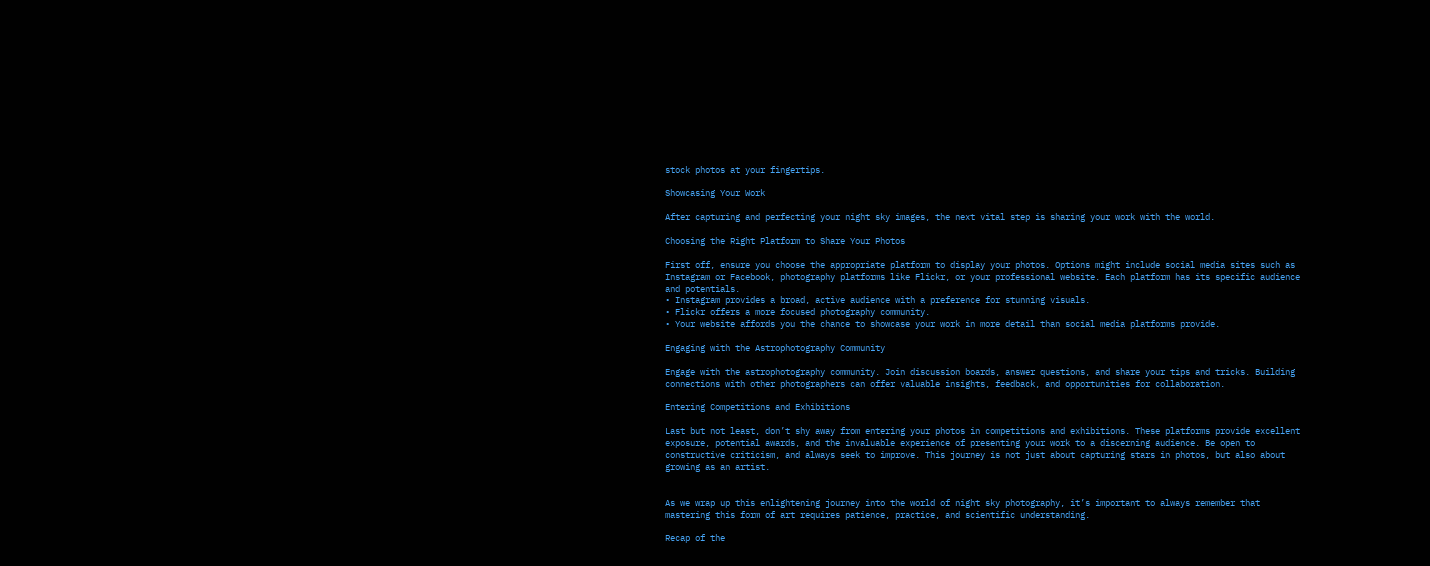stock photos at your fingertips.

Showcasing Your Work

After capturing and perfecting your night sky images, the next vital step is sharing your work with the world.

Choosing the Right Platform to Share Your Photos

First off, ensure you choose the appropriate platform to display your photos. Options might include social media sites such as Instagram or Facebook, photography platforms like Flickr, or your professional website. Each platform has its specific audience and potentials.
• Instagram provides a broad, active audience with a preference for stunning visuals.
• Flickr offers a more focused photography community.
• Your website affords you the chance to showcase your work in more detail than social media platforms provide.

Engaging with the Astrophotography Community

Engage with the astrophotography community. Join discussion boards, answer questions, and share your tips and tricks. Building connections with other photographers can offer valuable insights, feedback, and opportunities for collaboration.

Entering Competitions and Exhibitions

Last but not least, don’t shy away from entering your photos in competitions and exhibitions. These platforms provide excellent exposure, potential awards, and the invaluable experience of presenting your work to a discerning audience. Be open to constructive criticism, and always seek to improve. This journey is not just about capturing stars in photos, but also about growing as an artist.


As we wrap up this enlightening journey into the world of night sky photography, it’s important to always remember that mastering this form of art requires patience, practice, and scientific understanding.

Recap of the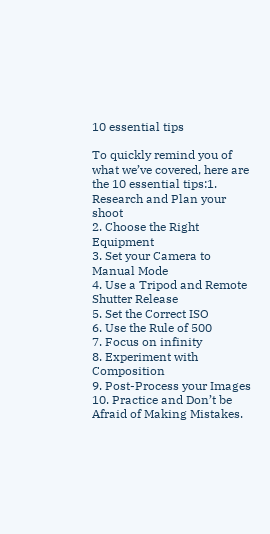10 essential tips

To quickly remind you of what we’ve covered, here are the 10 essential tips:1. Research and Plan your shoot
2. Choose the Right Equipment
3. Set your Camera to Manual Mode
4. Use a Tripod and Remote Shutter Release
5. Set the Correct ISO
6. Use the Rule of 500
7. Focus on infinity
8. Experiment with Composition
9. Post-Process your Images
10. Practice and Don’t be Afraid of Making Mistakes.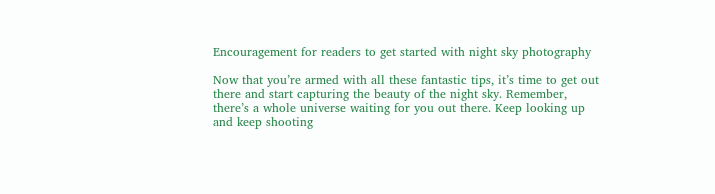Encouragement for readers to get started with night sky photography

Now that you’re armed with all these fantastic tips, it’s time to get out there and start capturing the beauty of the night sky. Remember, there’s a whole universe waiting for you out there. Keep looking up and keep shooting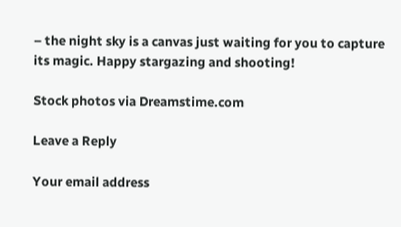– the night sky is a canvas just waiting for you to capture its magic. Happy stargazing and shooting!

Stock photos via Dreamstime.com

Leave a Reply

Your email address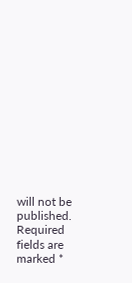will not be published. Required fields are marked *